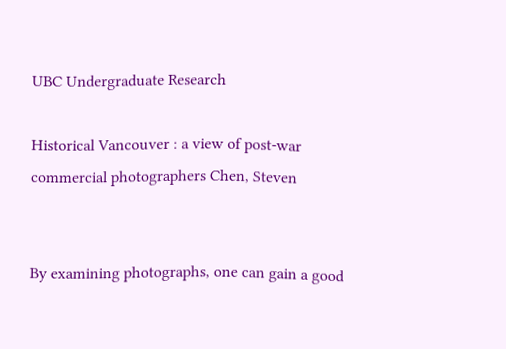UBC Undergraduate Research

Historical Vancouver : a view of post-war commercial photographers Chen, Steven


By examining photographs, one can gain a good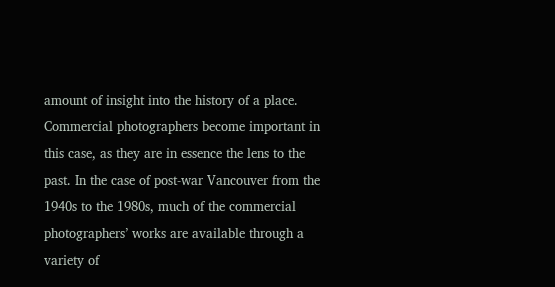amount of insight into the history of a place. Commercial photographers become important in this case, as they are in essence the lens to the past. In the case of post-war Vancouver from the 1940s to the 1980s, much of the commercial photographers’ works are available through a variety of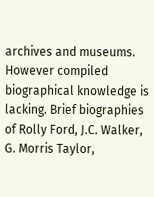archives and museums. However compiled biographical knowledge is lacking. Brief biographies of Rolly Ford, J.C. Walker, G. Morris Taylor,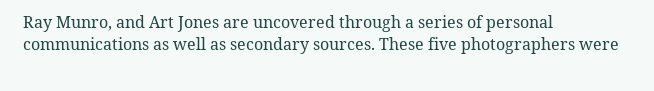Ray Munro, and Art Jones are uncovered through a series of personal communications as well as secondary sources. These five photographers were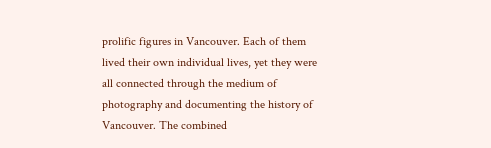prolific figures in Vancouver. Each of them lived their own individual lives, yet they were all connected through the medium of photography and documenting the history of Vancouver. The combined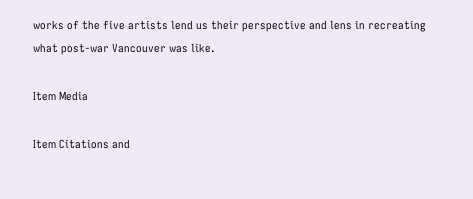works of the five artists lend us their perspective and lens in recreating what post-war Vancouver was like.

Item Media

Item Citations and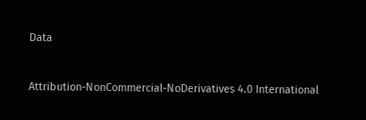Data


Attribution-NonCommercial-NoDerivatives 4.0 International